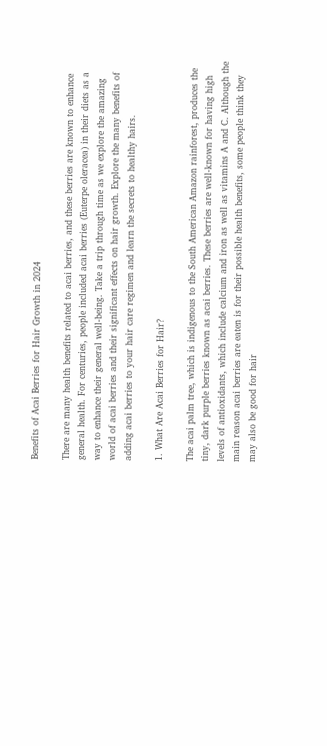Benefits of Acai Berries for Hair Growth in 2024

There are many health benefits related to acai berries, and these berries are known to enhance general health. For centuries, people included acai berries (Euterpe oleracea) in their diets as a way to enhance their general well-being. Take a trip through time as we explore the amazing world of acai berries and their significant effects on hair growth. Explore the many benefits of adding acai berries to your hair care regimen and learn the secrets to healthy hairs.

1. What Are Acai Berries for Hair?

The acai palm tree, which is indigenous to the South American Amazon rainforest, produces the tiny, dark purple berries known as acai berries. These berries are well-known for having high levels of antioxidants, which include calcium and iron as well as vitamins A and C. Although the main reason acai berries are eaten is for their possible health benefits, some people think they may also be good for hair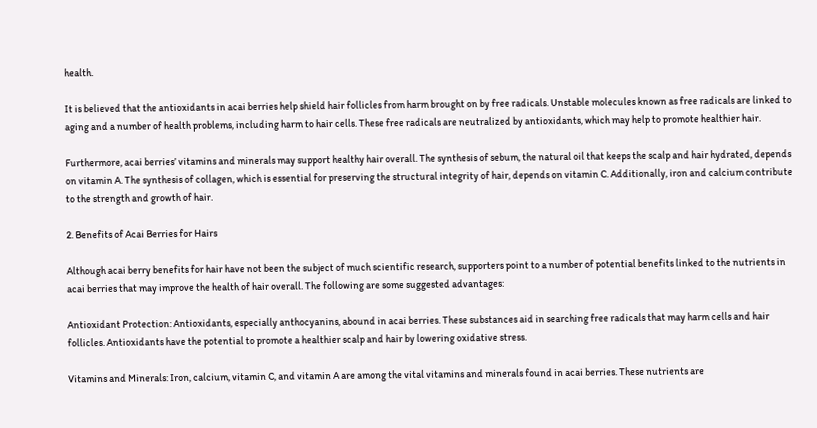health.

It is believed that the antioxidants in acai berries help shield hair follicles from harm brought on by free radicals. Unstable molecules known as free radicals are linked to aging and a number of health problems, including harm to hair cells. These free radicals are neutralized by antioxidants, which may help to promote healthier hair.

Furthermore, acai berries’ vitamins and minerals may support healthy hair overall. The synthesis of sebum, the natural oil that keeps the scalp and hair hydrated, depends on vitamin A. The synthesis of collagen, which is essential for preserving the structural integrity of hair, depends on vitamin C. Additionally, iron and calcium contribute to the strength and growth of hair.

2. Benefits of Acai Berries for Hairs

Although acai berry benefits for hair have not been the subject of much scientific research, supporters point to a number of potential benefits linked to the nutrients in acai berries that may improve the health of hair overall. The following are some suggested advantages:

Antioxidant Protection: Antioxidants, especially anthocyanins, abound in acai berries. These substances aid in searching free radicals that may harm cells and hair follicles. Antioxidants have the potential to promote a healthier scalp and hair by lowering oxidative stress.

Vitamins and Minerals: Iron, calcium, vitamin C, and vitamin A are among the vital vitamins and minerals found in acai berries. These nutrients are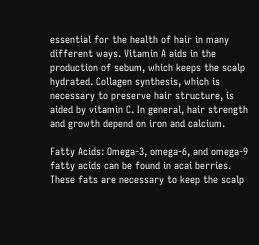essential for the health of hair in many different ways. Vitamin A aids in the production of sebum, which keeps the scalp hydrated. Collagen synthesis, which is necessary to preserve hair structure, is aided by vitamin C. In general, hair strength and growth depend on iron and calcium.

Fatty Acids: Omega-3, omega-6, and omega-9 fatty acids can be found in acai berries. These fats are necessary to keep the scalp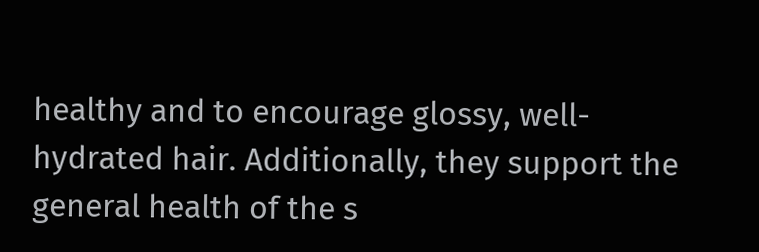healthy and to encourage glossy, well-hydrated hair. Additionally, they support the general health of the s